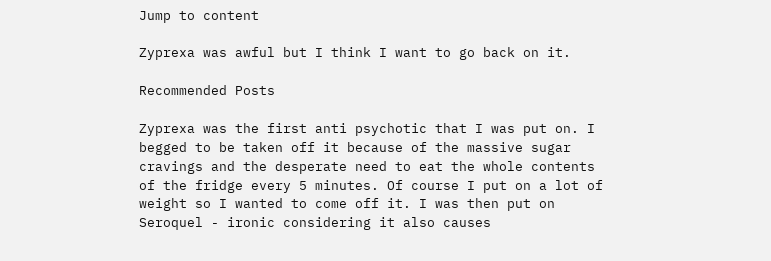Jump to content

Zyprexa was awful but I think I want to go back on it.

Recommended Posts

Zyprexa was the first anti psychotic that I was put on. I begged to be taken off it because of the massive sugar cravings and the desperate need to eat the whole contents of the fridge every 5 minutes. Of course I put on a lot of weight so I wanted to come off it. I was then put on Seroquel - ironic considering it also causes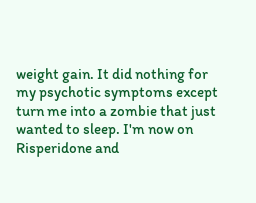weight gain. It did nothing for my psychotic symptoms except turn me into a zombie that just wanted to sleep. I'm now on Risperidone and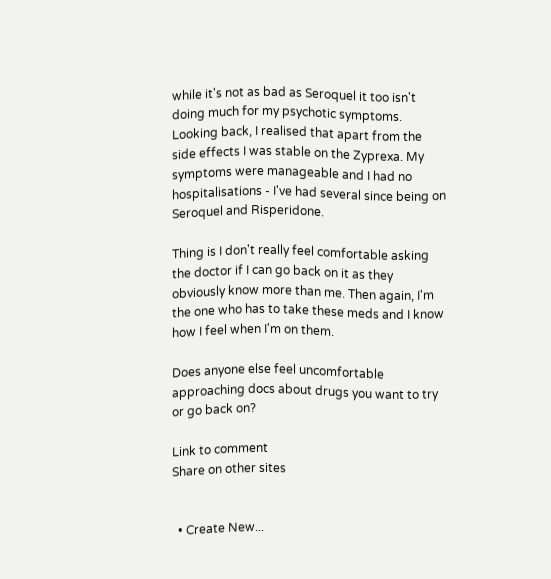while it's not as bad as Seroquel it too isn't doing much for my psychotic symptoms. Looking back, I realised that apart from the side effects I was stable on the Zyprexa. My symptoms were manageable and I had no hospitalisations - I've had several since being on Seroquel and Risperidone.

Thing is I don't really feel comfortable asking the doctor if I can go back on it as they obviously know more than me. Then again, I'm the one who has to take these meds and I know how I feel when I'm on them.

Does anyone else feel uncomfortable approaching docs about drugs you want to try or go back on?

Link to comment
Share on other sites


  • Create New...